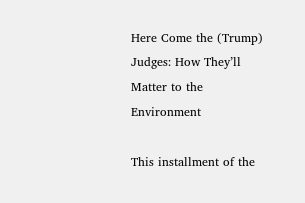Here Come the (Trump) Judges: How They’ll Matter to the Environment

This installment of the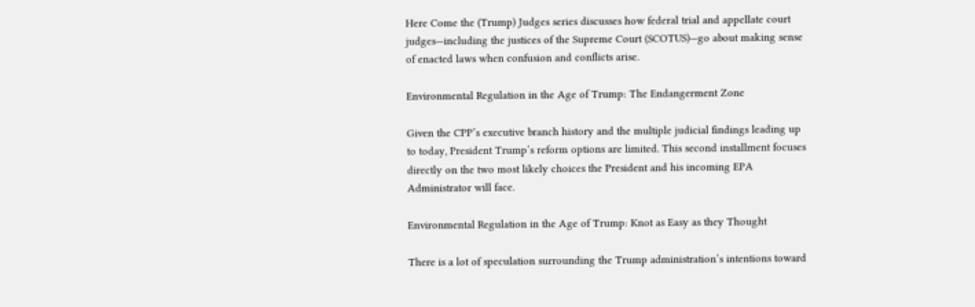Here Come the (Trump) Judges series discusses how federal trial and appellate court judges—including the justices of the Supreme Court (SCOTUS)—go about making sense of enacted laws when confusion and conflicts arise.

Environmental Regulation in the Age of Trump: The Endangerment Zone

Given the CPP’s executive branch history and the multiple judicial findings leading up to today, President Trump’s reform options are limited. This second installment focuses directly on the two most likely choices the President and his incoming EPA Administrator will face.

Environmental Regulation in the Age of Trump: Knot as Easy as they Thought

There is a lot of speculation surrounding the Trump administration’s intentions toward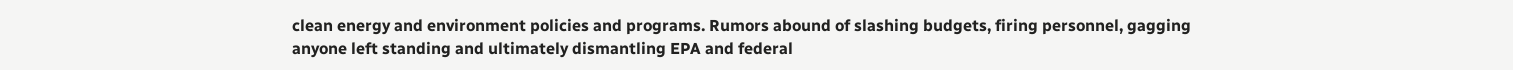clean energy and environment policies and programs. Rumors abound of slashing budgets, firing personnel, gagging anyone left standing and ultimately dismantling EPA and federal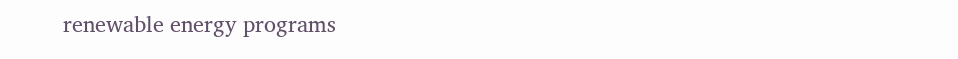renewable energy programs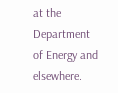at the Department of Energy and elsewhere.